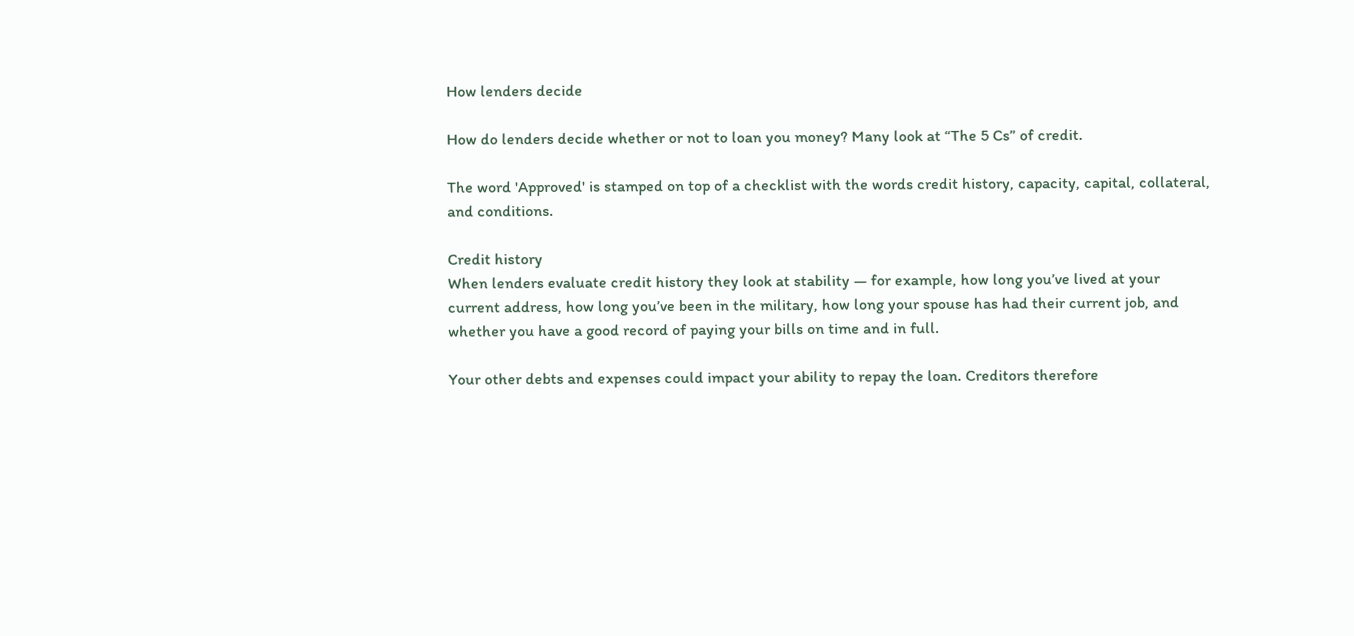How lenders decide

How do lenders decide whether or not to loan you money? Many look at “The 5 Cs” of credit.

The word 'Approved' is stamped on top of a checklist with the words credit history, capacity, capital, collateral, and conditions.

Credit history
When lenders evaluate credit history they look at stability — for example, how long you’ve lived at your current address, how long you’ve been in the military, how long your spouse has had their current job, and whether you have a good record of paying your bills on time and in full.

Your other debts and expenses could impact your ability to repay the loan. Creditors therefore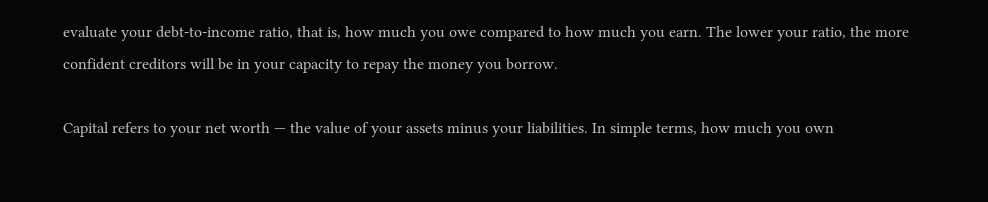evaluate your debt-to-income ratio, that is, how much you owe compared to how much you earn. The lower your ratio, the more confident creditors will be in your capacity to repay the money you borrow.

Capital refers to your net worth — the value of your assets minus your liabilities. In simple terms, how much you own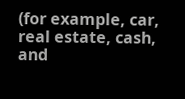(for example, car, real estate, cash, and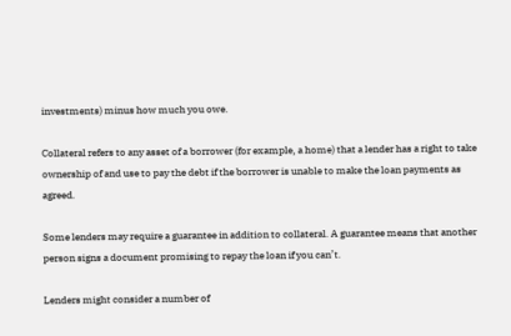investments) minus how much you owe.

Collateral refers to any asset of a borrower (for example, a home) that a lender has a right to take ownership of and use to pay the debt if the borrower is unable to make the loan payments as agreed.

Some lenders may require a guarantee in addition to collateral. A guarantee means that another person signs a document promising to repay the loan if you can’t.

Lenders might consider a number of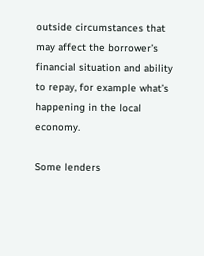outside circumstances that may affect the borrower’s financial situation and ability to repay, for example what’s happening in the local economy.

Some lenders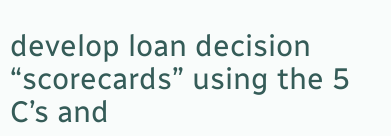develop loan decision “scorecards” using the 5 C’s and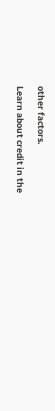other factors.

Learn about credit in the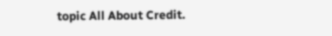topic All About Credit.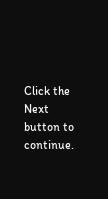Click the Next button to continue.